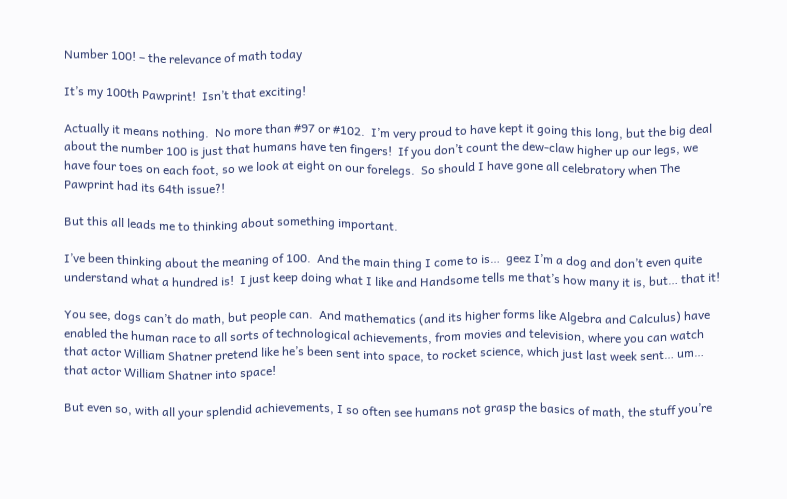Number 100! – the relevance of math today

It’s my 100th Pawprint!  Isn’t that exciting!

Actually it means nothing.  No more than #97 or #102.  I’m very proud to have kept it going this long, but the big deal about the number 100 is just that humans have ten fingers!  If you don’t count the dew-claw higher up our legs, we have four toes on each foot, so we look at eight on our forelegs.  So should I have gone all celebratory when The Pawprint had its 64th issue?!

But this all leads me to thinking about something important.

I’ve been thinking about the meaning of 100.  And the main thing I come to is…  geez I’m a dog and don’t even quite understand what a hundred is!  I just keep doing what I like and Handsome tells me that’s how many it is, but… that it!

You see, dogs can’t do math, but people can.  And mathematics (and its higher forms like Algebra and Calculus) have enabled the human race to all sorts of technological achievements, from movies and television, where you can watch that actor William Shatner pretend like he’s been sent into space, to rocket science, which just last week sent… um… that actor William Shatner into space!

But even so, with all your splendid achievements, I so often see humans not grasp the basics of math, the stuff you’re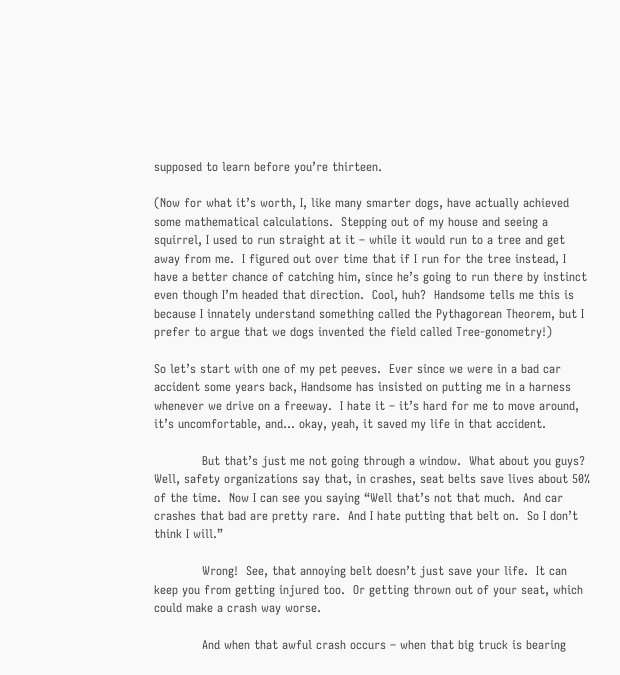supposed to learn before you’re thirteen.

(Now for what it’s worth, I, like many smarter dogs, have actually achieved some mathematical calculations.  Stepping out of my house and seeing a squirrel, I used to run straight at it – while it would run to a tree and get away from me.  I figured out over time that if I run for the tree instead, I have a better chance of catching him, since he’s going to run there by instinct even though I’m headed that direction.  Cool, huh?  Handsome tells me this is because I innately understand something called the Pythagorean Theorem, but I prefer to argue that we dogs invented the field called Tree-gonometry!)

So let’s start with one of my pet peeves.  Ever since we were in a bad car accident some years back, Handsome has insisted on putting me in a harness whenever we drive on a freeway.  I hate it – it’s hard for me to move around, it’s uncomfortable, and… okay, yeah, it saved my life in that accident.

            But that’s just me not going through a window.  What about you guys?  Well, safety organizations say that, in crashes, seat belts save lives about 50% of the time.  Now I can see you saying “Well that’s not that much.  And car crashes that bad are pretty rare.  And I hate putting that belt on.  So I don’t think I will.”

            Wrong!  See, that annoying belt doesn’t just save your life.  It can keep you from getting injured too.  Or getting thrown out of your seat, which could make a crash way worse.

            And when that awful crash occurs – when that big truck is bearing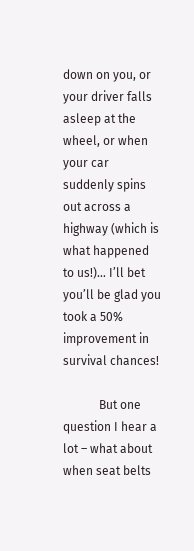down on you, or your driver falls asleep at the wheel, or when your car suddenly spins out across a highway (which is what happened to us!)… I’ll bet you’ll be glad you took a 50% improvement in survival chances!

            But one question I hear a lot – what about when seat belts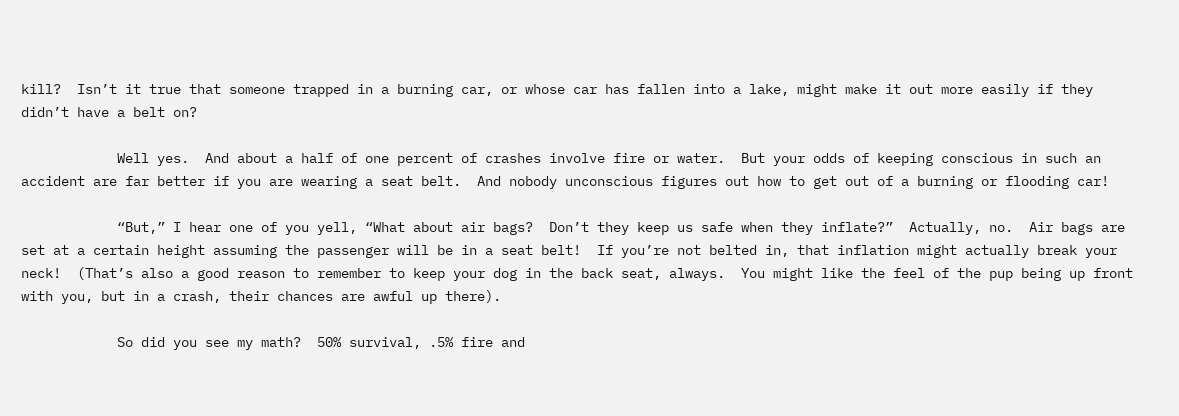kill?  Isn’t it true that someone trapped in a burning car, or whose car has fallen into a lake, might make it out more easily if they didn’t have a belt on?

            Well yes.  And about a half of one percent of crashes involve fire or water.  But your odds of keeping conscious in such an accident are far better if you are wearing a seat belt.  And nobody unconscious figures out how to get out of a burning or flooding car!

            “But,” I hear one of you yell, “What about air bags?  Don’t they keep us safe when they inflate?”  Actually, no.  Air bags are set at a certain height assuming the passenger will be in a seat belt!  If you’re not belted in, that inflation might actually break your neck!  (That’s also a good reason to remember to keep your dog in the back seat, always.  You might like the feel of the pup being up front with you, but in a crash, their chances are awful up there).

            So did you see my math?  50% survival, .5% fire and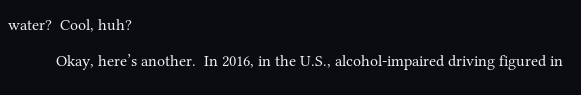water?  Cool, huh?

            Okay, here’s another.  In 2016, in the U.S., alcohol-impaired driving figured in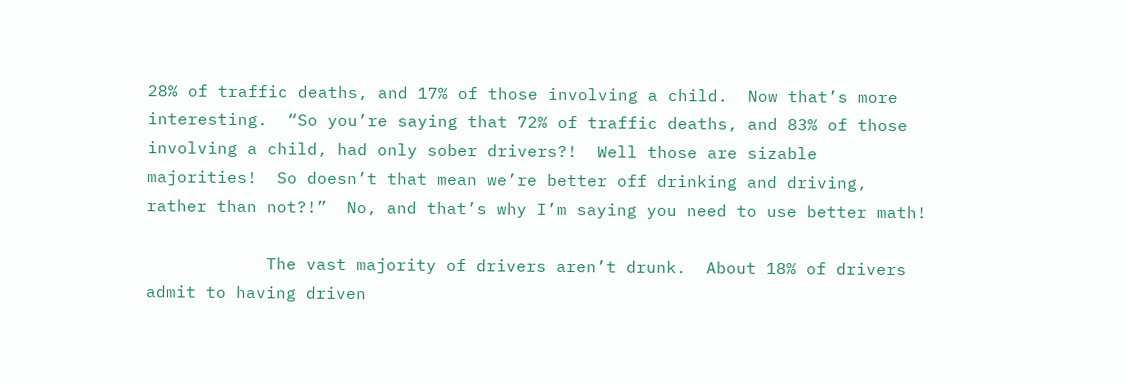28% of traffic deaths, and 17% of those involving a child.  Now that’s more interesting.  “So you’re saying that 72% of traffic deaths, and 83% of those involving a child, had only sober drivers?!  Well those are sizable majorities!  So doesn’t that mean we’re better off drinking and driving, rather than not?!”  No, and that’s why I’m saying you need to use better math!

            The vast majority of drivers aren’t drunk.  About 18% of drivers admit to having driven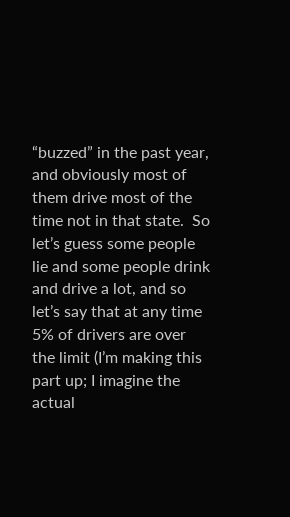“buzzed” in the past year, and obviously most of them drive most of the time not in that state.  So let’s guess some people lie and some people drink and drive a lot, and so let’s say that at any time 5% of drivers are over the limit (I’m making this part up; I imagine the actual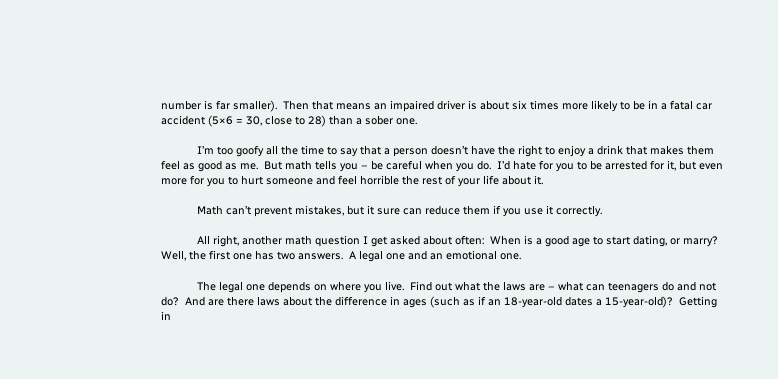number is far smaller).  Then that means an impaired driver is about six times more likely to be in a fatal car accident (5×6 = 30, close to 28) than a sober one.

            I’m too goofy all the time to say that a person doesn’t have the right to enjoy a drink that makes them feel as good as me.  But math tells you – be careful when you do.  I’d hate for you to be arrested for it, but even more for you to hurt someone and feel horrible the rest of your life about it.

            Math can’t prevent mistakes, but it sure can reduce them if you use it correctly.

            All right, another math question I get asked about often:  When is a good age to start dating, or marry?  Well, the first one has two answers.  A legal one and an emotional one.

            The legal one depends on where you live.  Find out what the laws are – what can teenagers do and not do?  And are there laws about the difference in ages (such as if an 18-year-old dates a 15-year-old)?  Getting in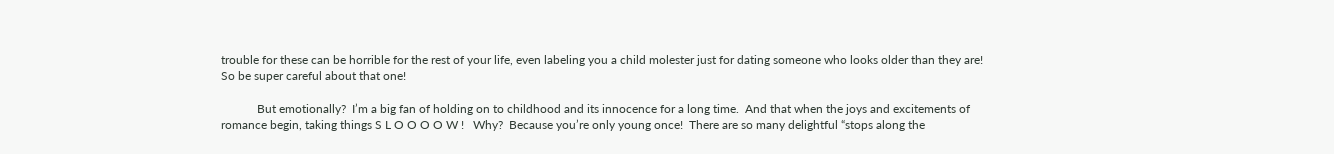trouble for these can be horrible for the rest of your life, even labeling you a child molester just for dating someone who looks older than they are!  So be super careful about that one!

            But emotionally?  I’m a big fan of holding on to childhood and its innocence for a long time.  And that when the joys and excitements of romance begin, taking things S L O O O O W !   Why?  Because you’re only young once!  There are so many delightful “stops along the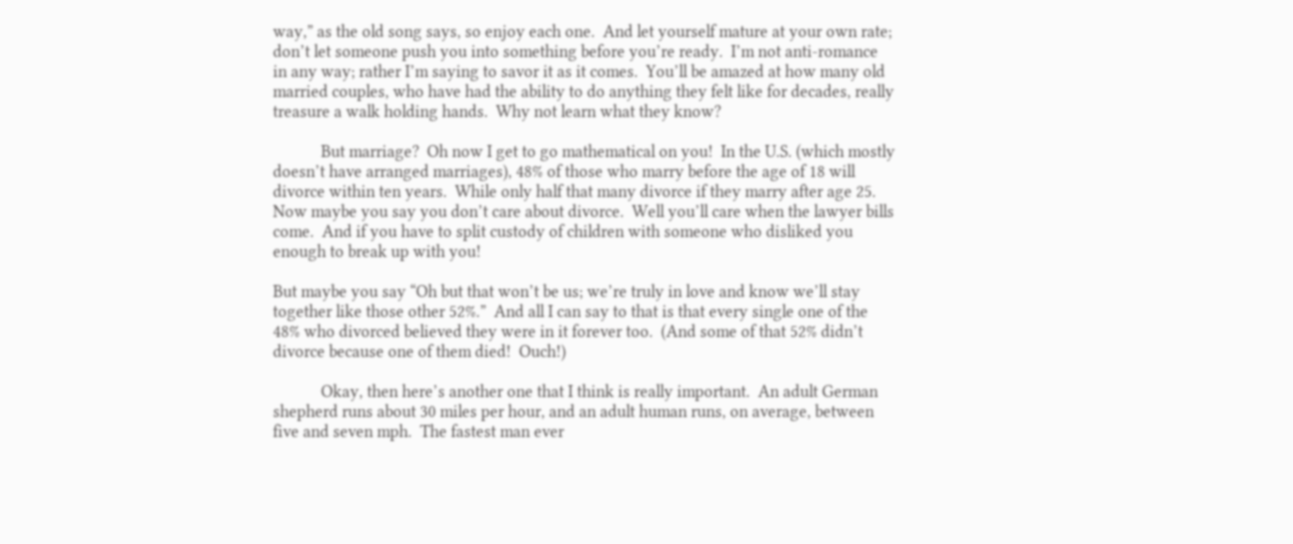way,” as the old song says, so enjoy each one.  And let yourself mature at your own rate; don’t let someone push you into something before you’re ready.  I’m not anti-romance in any way; rather I’m saying to savor it as it comes.  You’ll be amazed at how many old married couples, who have had the ability to do anything they felt like for decades, really treasure a walk holding hands.  Why not learn what they know?

            But marriage?  Oh now I get to go mathematical on you!  In the U.S. (which mostly doesn’t have arranged marriages), 48% of those who marry before the age of 18 will divorce within ten years.  While only half that many divorce if they marry after age 25.  Now maybe you say you don’t care about divorce.  Well you’ll care when the lawyer bills come.  And if you have to split custody of children with someone who disliked you enough to break up with you!

But maybe you say “Oh but that won’t be us; we’re truly in love and know we’ll stay together like those other 52%.”  And all I can say to that is that every single one of the 48% who divorced believed they were in it forever too.  (And some of that 52% didn’t divorce because one of them died!  Ouch!)

            Okay, then here’s another one that I think is really important.  An adult German shepherd runs about 30 miles per hour, and an adult human runs, on average, between five and seven mph.  The fastest man ever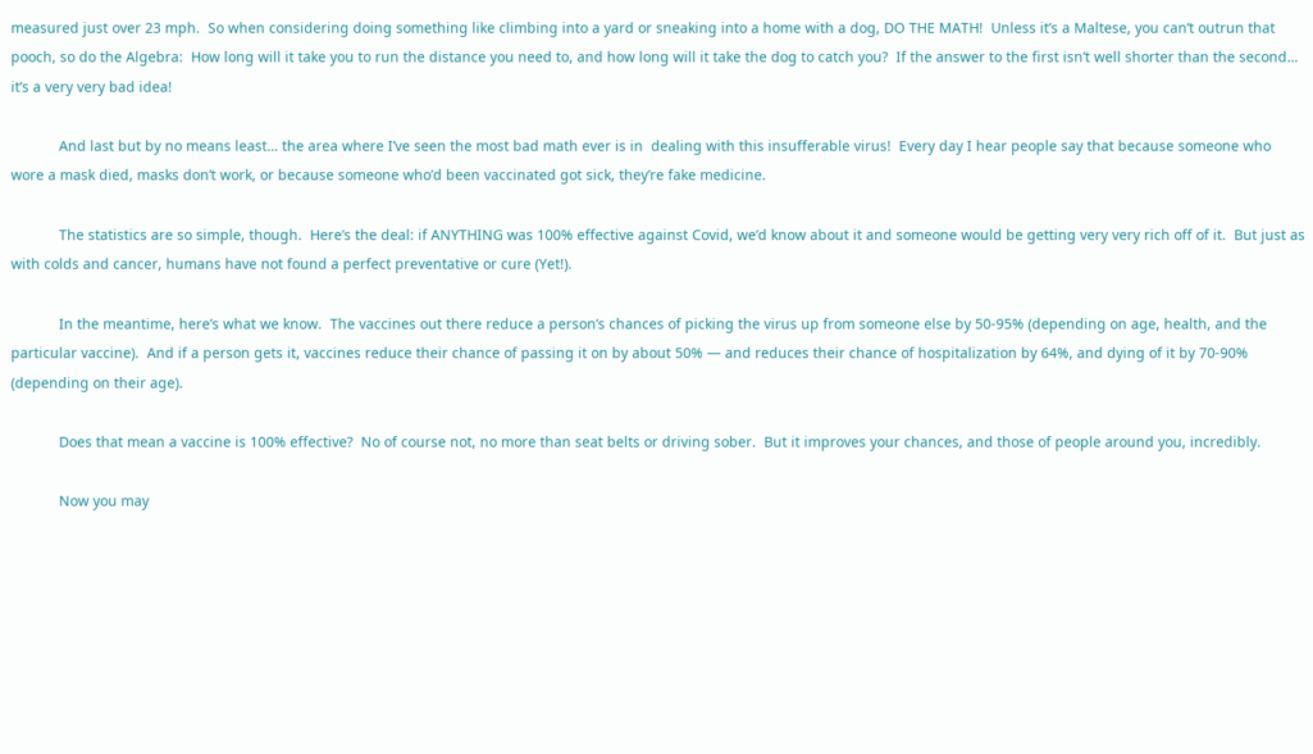measured just over 23 mph.  So when considering doing something like climbing into a yard or sneaking into a home with a dog, DO THE MATH!  Unless it’s a Maltese, you can’t outrun that pooch, so do the Algebra:  How long will it take you to run the distance you need to, and how long will it take the dog to catch you?  If the answer to the first isn’t well shorter than the second… it’s a very very bad idea!

            And last but by no means least… the area where I’ve seen the most bad math ever is in  dealing with this insufferable virus!  Every day I hear people say that because someone who wore a mask died, masks don’t work, or because someone who’d been vaccinated got sick, they’re fake medicine.

            The statistics are so simple, though.  Here’s the deal: if ANYTHING was 100% effective against Covid, we’d know about it and someone would be getting very very rich off of it.  But just as with colds and cancer, humans have not found a perfect preventative or cure (Yet!).

            In the meantime, here’s what we know.  The vaccines out there reduce a person’s chances of picking the virus up from someone else by 50-95% (depending on age, health, and the particular vaccine).  And if a person gets it, vaccines reduce their chance of passing it on by about 50% — and reduces their chance of hospitalization by 64%, and dying of it by 70-90% (depending on their age).

            Does that mean a vaccine is 100% effective?  No of course not, no more than seat belts or driving sober.  But it improves your chances, and those of people around you, incredibly.

            Now you may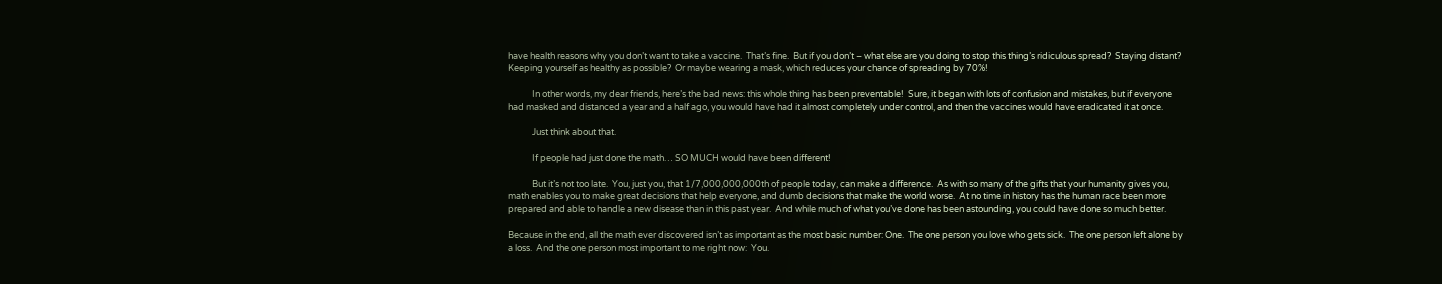have health reasons why you don’t want to take a vaccine.  That’s fine.  But if you don’t – what else are you doing to stop this thing’s ridiculous spread?  Staying distant?  Keeping yourself as healthy as possible?  Or maybe wearing a mask, which reduces your chance of spreading by 70%!

            In other words, my dear friends, here’s the bad news: this whole thing has been preventable!  Sure, it began with lots of confusion and mistakes, but if everyone had masked and distanced a year and a half ago, you would have had it almost completely under control, and then the vaccines would have eradicated it at once.

            Just think about that.

            If people had just done the math… SO MUCH would have been different!

            But it’s not too late.  You, just you, that 1/7,000,000,000th of people today, can make a difference.  As with so many of the gifts that your humanity gives you, math enables you to make great decisions that help everyone, and dumb decisions that make the world worse.  At no time in history has the human race been more prepared and able to handle a new disease than in this past year.  And while much of what you’ve done has been astounding, you could have done so much better.

Because in the end, all the math ever discovered isn’t as important as the most basic number: One.  The one person you love who gets sick.  The one person left alone by a loss.  And the one person most important to me right now:  You.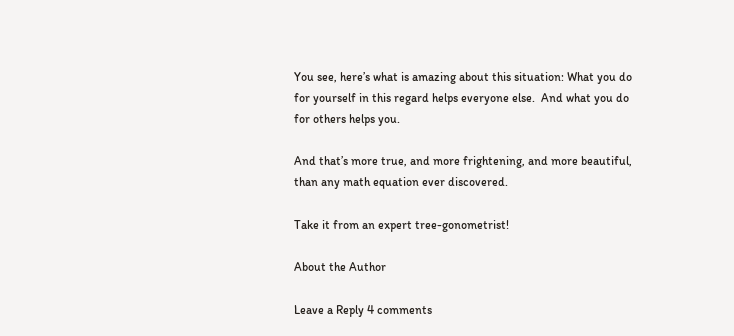You see, here’s what is amazing about this situation: What you do for yourself in this regard helps everyone else.  And what you do for others helps you.

And that’s more true, and more frightening, and more beautiful, than any math equation ever discovered.

Take it from an expert tree-gonometrist!

About the Author

Leave a Reply 4 comments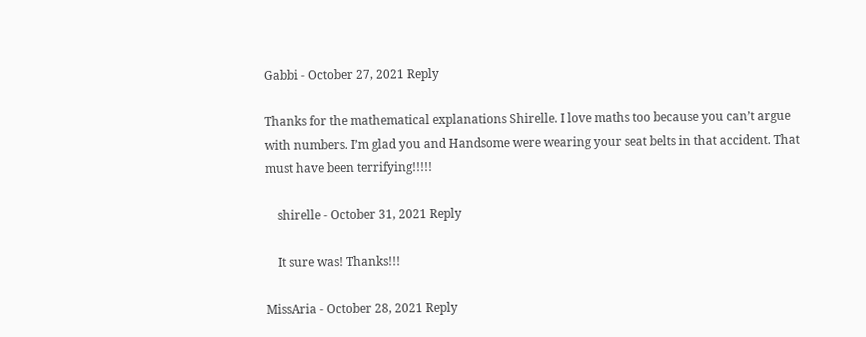Gabbi - October 27, 2021 Reply

Thanks for the mathematical explanations Shirelle. I love maths too because you can’t argue with numbers. I’m glad you and Handsome were wearing your seat belts in that accident. That must have been terrifying!!!!!

    shirelle - October 31, 2021 Reply

    It sure was! Thanks!!!

MissAria - October 28, 2021 Reply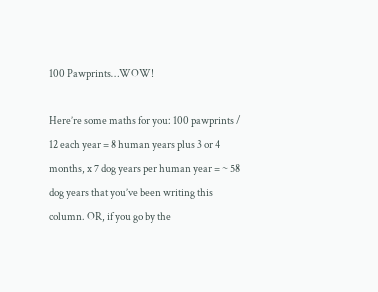100 Pawprints…WOW!

Here’re some maths for you: 100 pawprints / 12 each year = 8 human years plus 3 or 4 months, x 7 dog years per human year = ~ 58 dog years that you’ve been writing this column. OR, if you go by the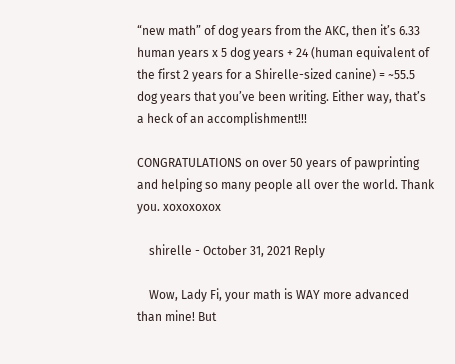“new math” of dog years from the AKC, then it’s 6.33 human years x 5 dog years + 24 (human equivalent of the first 2 years for a Shirelle-sized canine) = ~55.5 dog years that you’ve been writing. Either way, that’s a heck of an accomplishment!!!

CONGRATULATIONS on over 50 years of pawprinting and helping so many people all over the world. Thank you. xoxoxoxox

    shirelle - October 31, 2021 Reply

    Wow, Lady Fi, your math is WAY more advanced than mine! But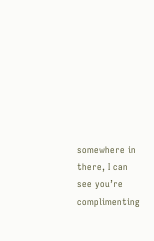somewhere in there, I can see you’re complimenting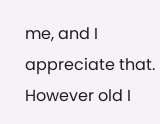me, and I appreciate that. However old I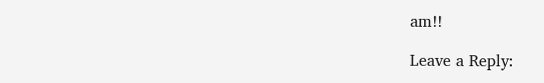am!!

Leave a Reply: